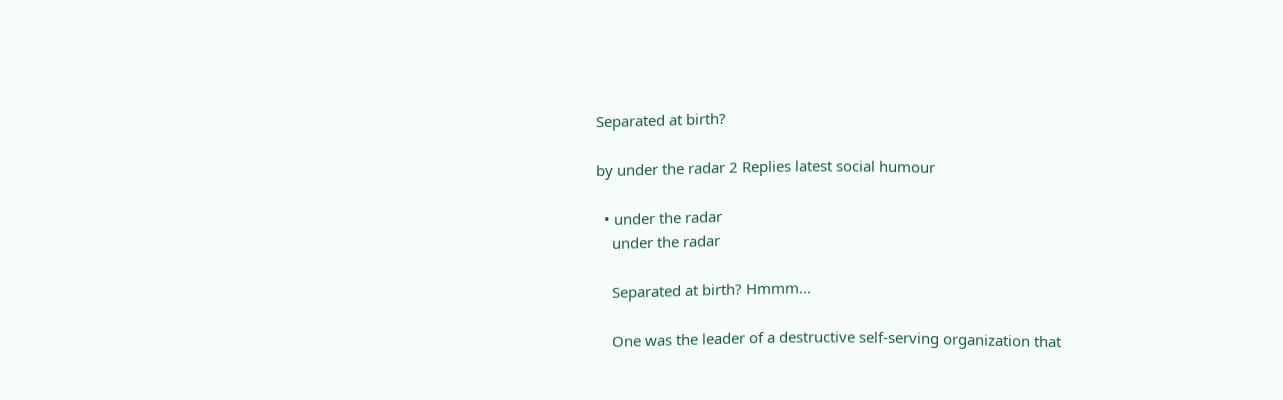Separated at birth?

by under the radar 2 Replies latest social humour

  • under the radar
    under the radar

    Separated at birth? Hmmm...

    One was the leader of a destructive self-serving organization that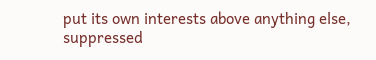put its own interests above anything else, suppressed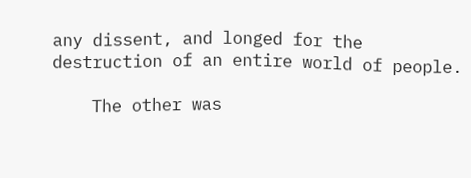any dissent, and longed for the destruction of an entire world of people.

    The other was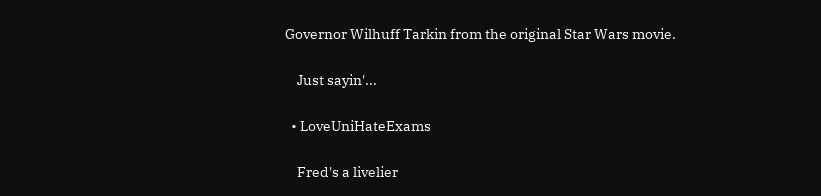Governor Wilhuff Tarkin from the original Star Wars movie.

    Just sayin'...

  • LoveUniHateExams

    Fred's a livelier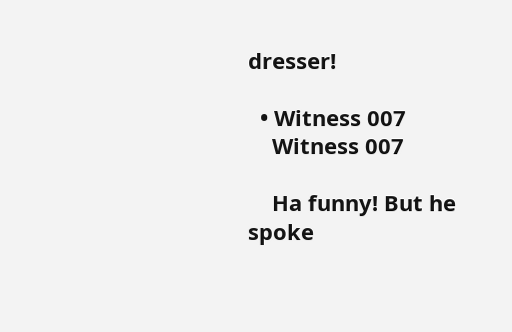dresser!

  • Witness 007
    Witness 007

    Ha funny! But he spoke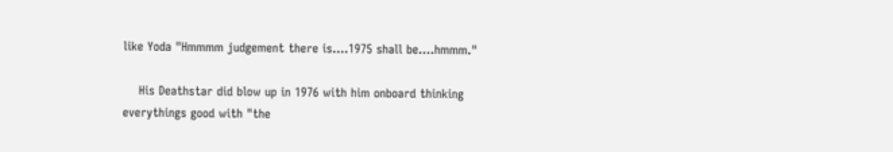like Yoda "Hmmmm judgement there is....1975 shall be....hmmm."

    His Deathstar did blow up in 1976 with him onboard thinking everythings good with "the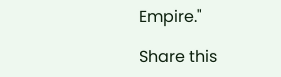Empire."

Share this